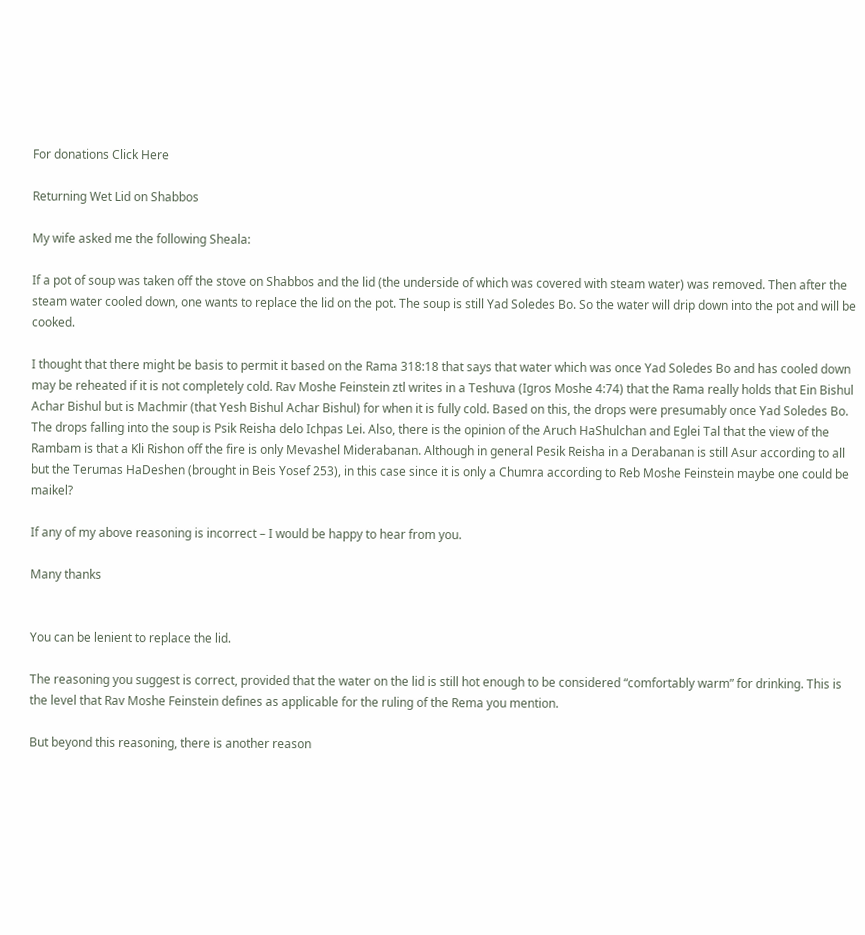For donations Click Here

Returning Wet Lid on Shabbos

My wife asked me the following Sheala:

If a pot of soup was taken off the stove on Shabbos and the lid (the underside of which was covered with steam water) was removed. Then after the steam water cooled down, one wants to replace the lid on the pot. The soup is still Yad Soledes Bo. So the water will drip down into the pot and will be cooked.

I thought that there might be basis to permit it based on the Rama 318:18 that says that water which was once Yad Soledes Bo and has cooled down may be reheated if it is not completely cold. Rav Moshe Feinstein ztl writes in a Teshuva (Igros Moshe 4:74) that the Rama really holds that Ein Bishul Achar Bishul but is Machmir (that Yesh Bishul Achar Bishul) for when it is fully cold. Based on this, the drops were presumably once Yad Soledes Bo. The drops falling into the soup is Psik Reisha delo Ichpas Lei. Also, there is the opinion of the Aruch HaShulchan and Eglei Tal that the view of the Rambam is that a Kli Rishon off the fire is only Mevashel Miderabanan. Although in general Pesik Reisha in a Derabanan is still Asur according to all but the Terumas HaDeshen (brought in Beis Yosef 253), in this case since it is only a Chumra according to Reb Moshe Feinstein maybe one could be maikel?

If any of my above reasoning is incorrect – I would be happy to hear from you.

Many thanks


You can be lenient to replace the lid.

The reasoning you suggest is correct, provided that the water on the lid is still hot enough to be considered “comfortably warm” for drinking. This is the level that Rav Moshe Feinstein defines as applicable for the ruling of the Rema you mention.

But beyond this reasoning, there is another reason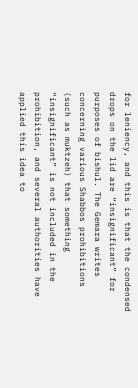for leniency, and this is that the condensed drops on the lid are “insignificant” for purposes of bishul. The Gemara writes concerning various Shabbos prohibitions (such as muktzeh) that something “insignificant” is not included in the prohibition, and several authorities have applied this idea to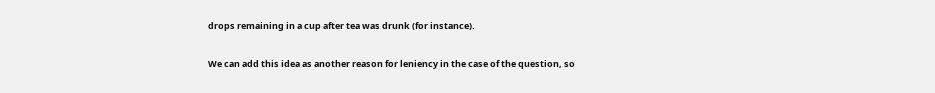drops remaining in a cup after tea was drunk (for instance).

We can add this idea as another reason for leniency in the case of the question, so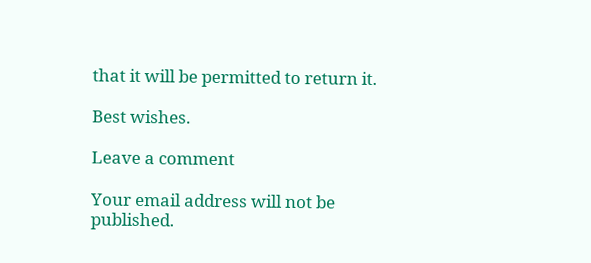that it will be permitted to return it.

Best wishes.

Leave a comment

Your email address will not be published.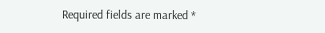Required fields are marked *